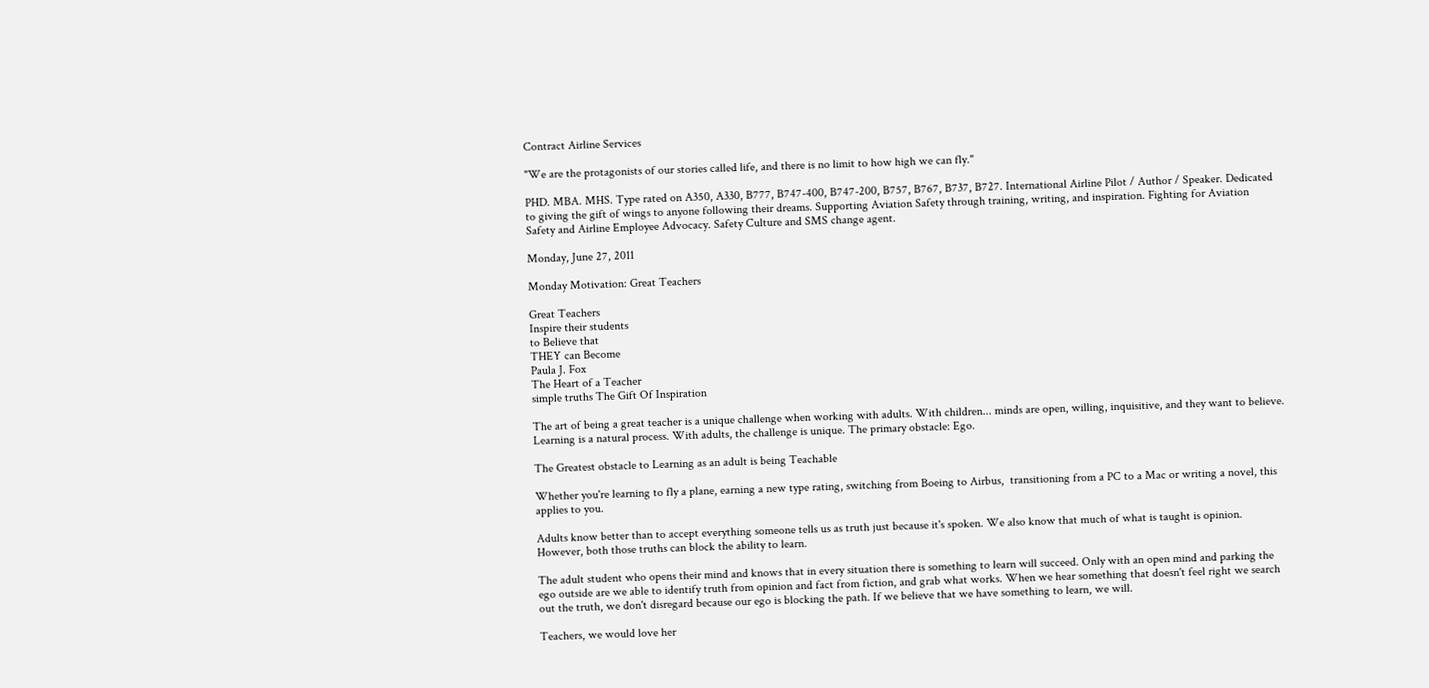Contract Airline Services

"We are the protagonists of our stories called life, and there is no limit to how high we can fly."

PHD. MBA. MHS. Type rated on A350, A330, B777, B747-400, B747-200, B757, B767, B737, B727. International Airline Pilot / Author / Speaker. Dedicated to giving the gift of wings to anyone following their dreams. Supporting Aviation Safety through training, writing, and inspiration. Fighting for Aviation Safety and Airline Employee Advocacy. Safety Culture and SMS change agent.

Monday, June 27, 2011

Monday Motivation: Great Teachers

Great Teachers
Inspire their students
to Believe that
THEY can Become
Paula J. Fox
The Heart of a Teacher
simple truths The Gift Of Inspiration

The art of being a great teacher is a unique challenge when working with adults. With children... minds are open, willing, inquisitive, and they want to believe. Learning is a natural process. With adults, the challenge is unique. The primary obstacle: Ego.

The Greatest obstacle to Learning as an adult is being Teachable

Whether you're learning to fly a plane, earning a new type rating, switching from Boeing to Airbus,  transitioning from a PC to a Mac or writing a novel, this applies to you.

Adults know better than to accept everything someone tells us as truth just because it's spoken. We also know that much of what is taught is opinion. However, both those truths can block the ability to learn.

The adult student who opens their mind and knows that in every situation there is something to learn will succeed. Only with an open mind and parking the ego outside are we able to identify truth from opinion and fact from fiction, and grab what works. When we hear something that doesn't feel right we search out the truth, we don't disregard because our ego is blocking the path. If we believe that we have something to learn, we will.

Teachers, we would love her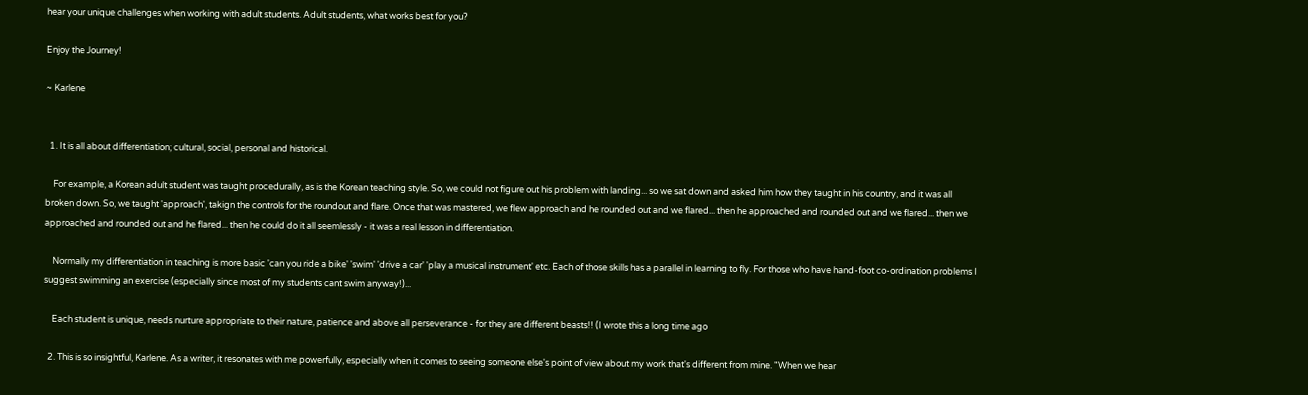hear your unique challenges when working with adult students. Adult students, what works best for you?

Enjoy the Journey!

~ Karlene


  1. It is all about differentiation; cultural, social, personal and historical.

    For example, a Korean adult student was taught procedurally, as is the Korean teaching style. So, we could not figure out his problem with landing... so we sat down and asked him how they taught in his country, and it was all broken down. So, we taught 'approach', takign the controls for the roundout and flare. Once that was mastered, we flew approach and he rounded out and we flared... then he approached and rounded out and we flared... then we approached and rounded out and he flared... then he could do it all seemlessly - it was a real lesson in differentiation.

    Normally my differentiation in teaching is more basic 'can you ride a bike' 'swim' 'drive a car' 'play a musical instrument' etc. Each of those skills has a parallel in learning to fly. For those who have hand-foot co-ordination problems I suggest swimming an exercise (especially since most of my students cant swim anyway!)...

    Each student is unique, needs nurture appropriate to their nature, patience and above all perseverance - for they are different beasts!! (I wrote this a long time ago

  2. This is so insightful, Karlene. As a writer, it resonates with me powerfully, especially when it comes to seeing someone else's point of view about my work that's different from mine. "When we hear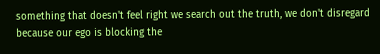something that doesn't feel right we search out the truth, we don't disregard because our ego is blocking the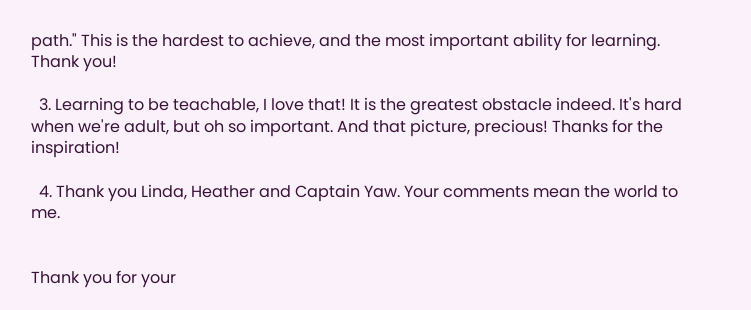path." This is the hardest to achieve, and the most important ability for learning. Thank you!

  3. Learning to be teachable, I love that! It is the greatest obstacle indeed. It's hard when we're adult, but oh so important. And that picture, precious! Thanks for the inspiration!

  4. Thank you Linda, Heather and Captain Yaw. Your comments mean the world to me.


Thank you for your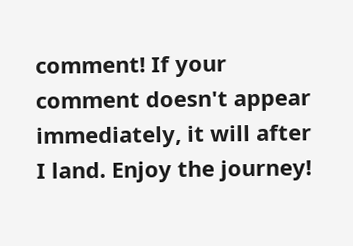comment! If your comment doesn't appear immediately, it will after I land. Enjoy the journey!